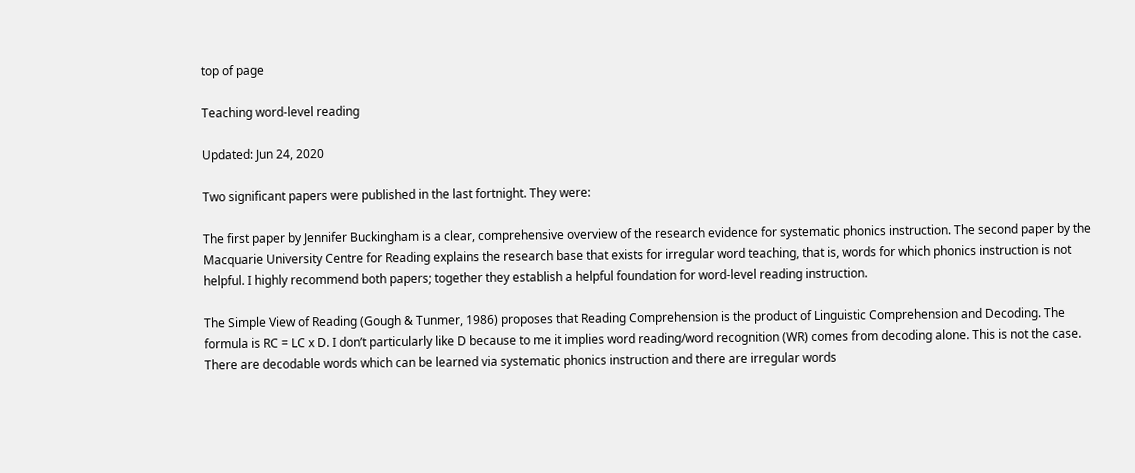top of page

Teaching word-level reading

Updated: Jun 24, 2020

Two significant papers were published in the last fortnight. They were:

The first paper by Jennifer Buckingham is a clear, comprehensive overview of the research evidence for systematic phonics instruction. The second paper by the Macquarie University Centre for Reading explains the research base that exists for irregular word teaching, that is, words for which phonics instruction is not helpful. I highly recommend both papers; together they establish a helpful foundation for word-level reading instruction.

The Simple View of Reading (Gough & Tunmer, 1986) proposes that Reading Comprehension is the product of Linguistic Comprehension and Decoding. The formula is RC = LC x D. I don’t particularly like D because to me it implies word reading/word recognition (WR) comes from decoding alone. This is not the case. There are decodable words which can be learned via systematic phonics instruction and there are irregular words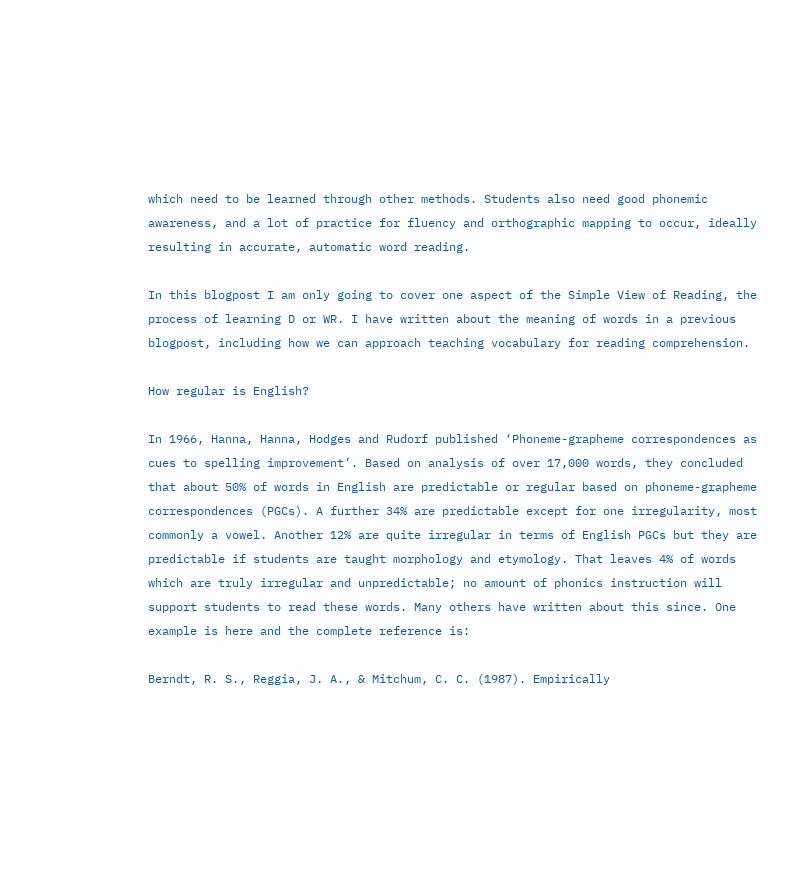which need to be learned through other methods. Students also need good phonemic awareness, and a lot of practice for fluency and orthographic mapping to occur, ideally resulting in accurate, automatic word reading.

In this blogpost I am only going to cover one aspect of the Simple View of Reading, the process of learning D or WR. I have written about the meaning of words in a previous blogpost, including how we can approach teaching vocabulary for reading comprehension.

How regular is English?

In 1966, Hanna, Hanna, Hodges and Rudorf published ‘Phoneme-grapheme correspondences as cues to spelling improvement’. Based on analysis of over 17,000 words, they concluded that about 50% of words in English are predictable or regular based on phoneme-grapheme correspondences (PGCs). A further 34% are predictable except for one irregularity, most commonly a vowel. Another 12% are quite irregular in terms of English PGCs but they are predictable if students are taught morphology and etymology. That leaves 4% of words which are truly irregular and unpredictable; no amount of phonics instruction will support students to read these words. Many others have written about this since. One example is here and the complete reference is:

Berndt, R. S., Reggia, J. A., & Mitchum, C. C. (1987). Empirically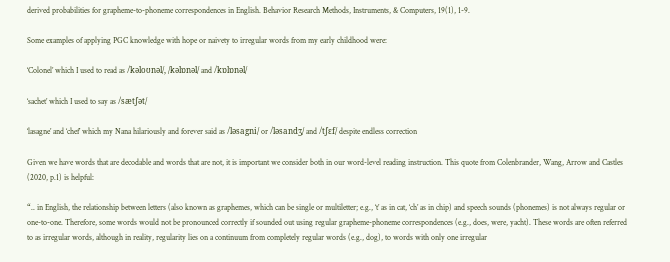derived probabilities for grapheme-to-phoneme correspondences in English. Behavior Research Methods, Instruments, & Computers, 19(1), 1-9.

Some examples of applying PGC knowledge with hope or naivety to irregular words from my early childhood were:

‘Colonel’ which I used to read as /kəloʊnəl/, /kəlɒnəl/ and /kɒlɒnəl/

‘sachet’ which I used to say as /sætʃət/

‘lasagne’ and ‘chef’ which my Nana hilariously and forever said as /ləsagni/ or /ləsandʒ/ and /tʃɛf/ despite endless correction

Given we have words that are decodable and words that are not, it is important we consider both in our word-level reading instruction. This quote from Colenbrander, Wang, Arrow and Castles (2020, p.1) is helpful:

“.. in English, the relationship between letters (also known as graphemes, which can be single or multiletter; e.g., ‘t’ as in cat, ‘ch’ as in chip) and speech sounds (phonemes) is not always regular or one-to-one. Therefore, some words would not be pronounced correctly if sounded out using regular grapheme-phoneme correspondences (e.g., does, were, yacht). These words are often referred to as irregular words, although in reality, regularity lies on a continuum from completely regular words (e.g., dog), to words with only one irregular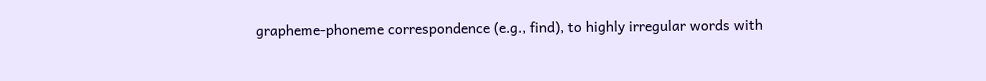grapheme-phoneme correspondence (e.g., find), to highly irregular words with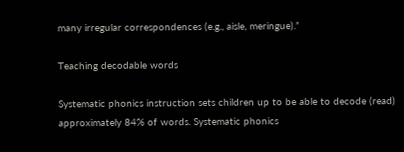many irregular correspondences (e.g., aisle, meringue).”

Teaching decodable words

Systematic phonics instruction sets children up to be able to decode (read) approximately 84% of words. Systematic phonics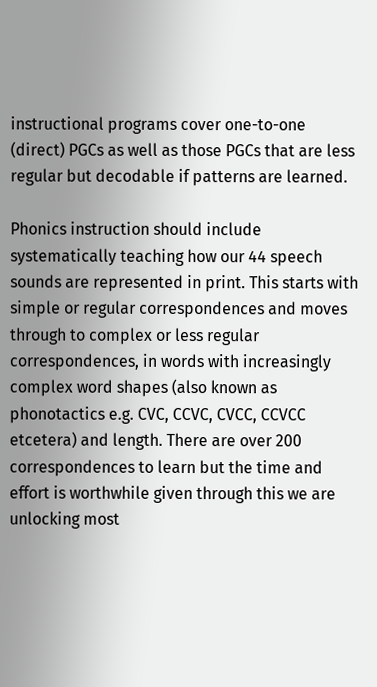instructional programs cover one-to-one (direct) PGCs as well as those PGCs that are less regular but decodable if patterns are learned.

Phonics instruction should include systematically teaching how our 44 speech sounds are represented in print. This starts with simple or regular correspondences and moves through to complex or less regular correspondences, in words with increasingly complex word shapes (also known as phonotactics e.g. CVC, CCVC, CVCC, CCVCC etcetera) and length. There are over 200 correspondences to learn but the time and effort is worthwhile given through this we are unlocking most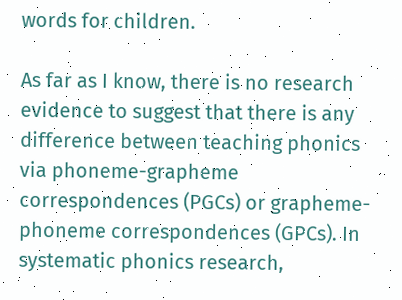words for children.

As far as I know, there is no research evidence to suggest that there is any difference between teaching phonics via phoneme-grapheme correspondences (PGCs) or grapheme-phoneme correspondences (GPCs). In systematic phonics research,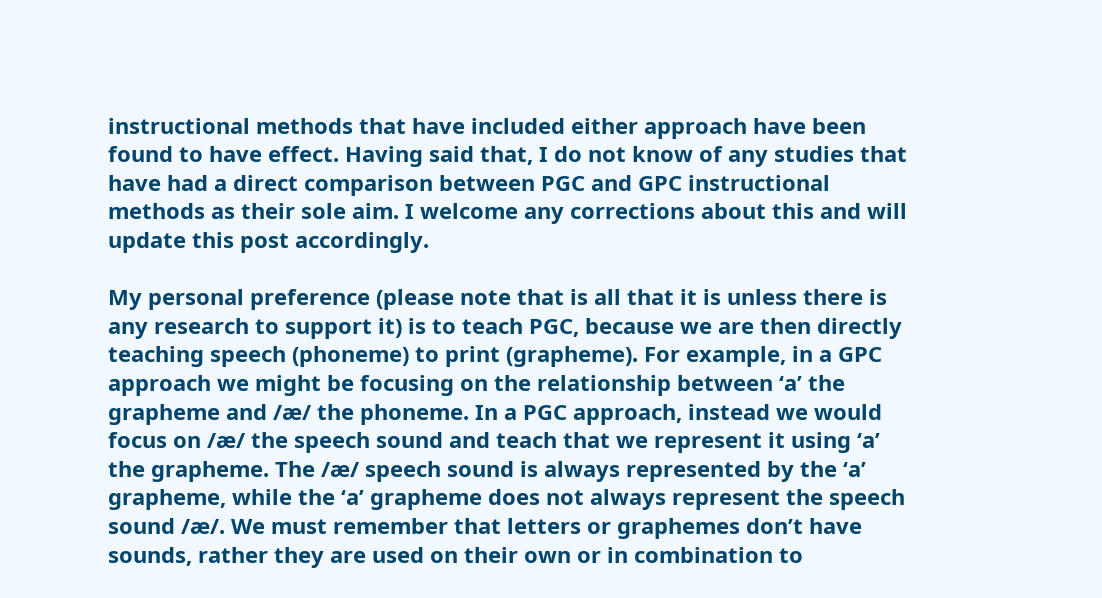instructional methods that have included either approach have been found to have effect. Having said that, I do not know of any studies that have had a direct comparison between PGC and GPC instructional methods as their sole aim. I welcome any corrections about this and will update this post accordingly.

My personal preference (please note that is all that it is unless there is any research to support it) is to teach PGC, because we are then directly teaching speech (phoneme) to print (grapheme). For example, in a GPC approach we might be focusing on the relationship between ‘a’ the grapheme and /æ/ the phoneme. In a PGC approach, instead we would focus on /æ/ the speech sound and teach that we represent it using ‘a’ the grapheme. The /æ/ speech sound is always represented by the ‘a’ grapheme, while the ‘a’ grapheme does not always represent the speech sound /æ/. We must remember that letters or graphemes don’t have sounds, rather they are used on their own or in combination to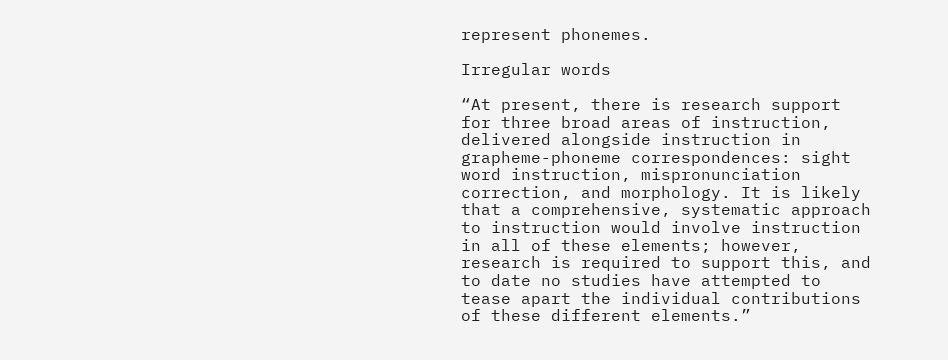represent phonemes.

Irregular words

“At present, there is research support for three broad areas of instruction, delivered alongside instruction in grapheme-phoneme correspondences: sight word instruction, mispronunciation correction, and morphology. It is likely that a comprehensive, systematic approach to instruction would involve instruction in all of these elements; however, research is required to support this, and to date no studies have attempted to tease apart the individual contributions of these different elements.”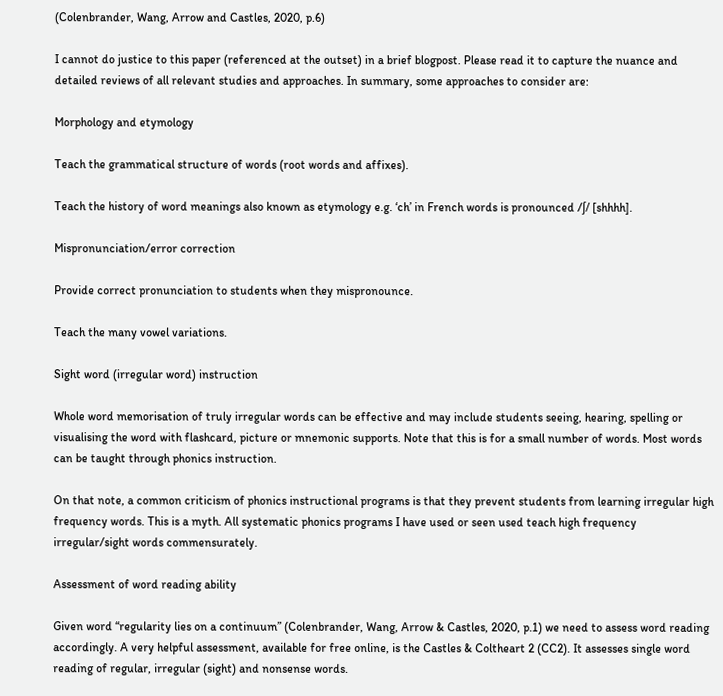(Colenbrander, Wang, Arrow and Castles, 2020, p.6)

I cannot do justice to this paper (referenced at the outset) in a brief blogpost. Please read it to capture the nuance and detailed reviews of all relevant studies and approaches. In summary, some approaches to consider are:

Morphology and etymology

Teach the grammatical structure of words (root words and affixes).

Teach the history of word meanings also known as etymology e.g. ‘ch’ in French words is pronounced /ʃ/ [shhhh].

Mispronunciation/error correction

Provide correct pronunciation to students when they mispronounce.

Teach the many vowel variations.

Sight word (irregular word) instruction

Whole word memorisation of truly irregular words can be effective and may include students seeing, hearing, spelling or visualising the word with flashcard, picture or mnemonic supports. Note that this is for a small number of words. Most words can be taught through phonics instruction.

On that note, a common criticism of phonics instructional programs is that they prevent students from learning irregular high frequency words. This is a myth. All systematic phonics programs I have used or seen used teach high frequency irregular/sight words commensurately.

Assessment of word reading ability

Given word “regularity lies on a continuum” (Colenbrander, Wang, Arrow & Castles, 2020, p.1) we need to assess word reading accordingly. A very helpful assessment, available for free online, is the Castles & Coltheart 2 (CC2). It assesses single word reading of regular, irregular (sight) and nonsense words.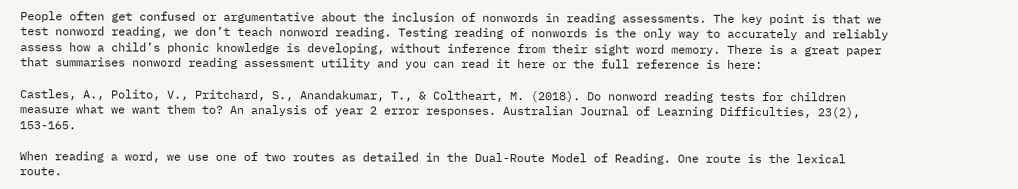People often get confused or argumentative about the inclusion of nonwords in reading assessments. The key point is that we test nonword reading, we don’t teach nonword reading. Testing reading of nonwords is the only way to accurately and reliably assess how a child’s phonic knowledge is developing, without inference from their sight word memory. There is a great paper that summarises nonword reading assessment utility and you can read it here or the full reference is here:

Castles, A., Polito, V., Pritchard, S., Anandakumar, T., & Coltheart, M. (2018). Do nonword reading tests for children measure what we want them to? An analysis of year 2 error responses. Australian Journal of Learning Difficulties, 23(2), 153-165.

When reading a word, we use one of two routes as detailed in the Dual-Route Model of Reading. One route is the lexical route.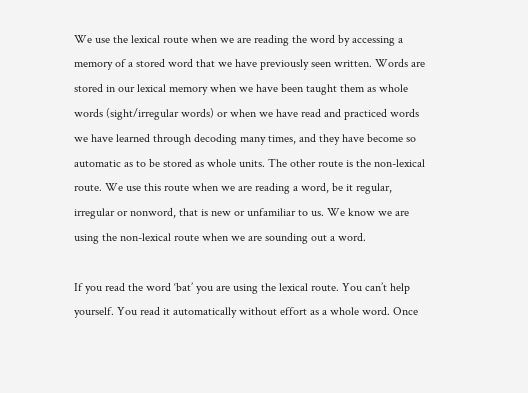We use the lexical route when we are reading the word by accessing a memory of a stored word that we have previously seen written. Words are stored in our lexical memory when we have been taught them as whole words (sight/irregular words) or when we have read and practiced words we have learned through decoding many times, and they have become so automatic as to be stored as whole units. The other route is the non-lexical route. We use this route when we are reading a word, be it regular, irregular or nonword, that is new or unfamiliar to us. We know we are using the non-lexical route when we are sounding out a word.

If you read the word ‘bat’ you are using the lexical route. You can’t help yourself. You read it automatically without effort as a whole word. Once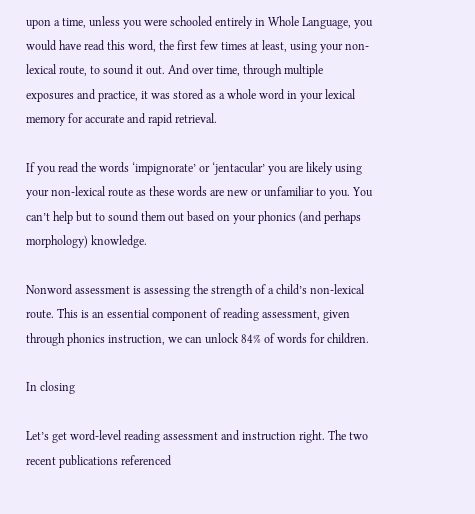upon a time, unless you were schooled entirely in Whole Language, you would have read this word, the first few times at least, using your non-lexical route, to sound it out. And over time, through multiple exposures and practice, it was stored as a whole word in your lexical memory for accurate and rapid retrieval.

If you read the words ‘impignorate’ or ‘jentacular’ you are likely using your non-lexical route as these words are new or unfamiliar to you. You can’t help but to sound them out based on your phonics (and perhaps morphology) knowledge.

Nonword assessment is assessing the strength of a child’s non-lexical route. This is an essential component of reading assessment, given through phonics instruction, we can unlock 84% of words for children.

In closing

Let’s get word-level reading assessment and instruction right. The two recent publications referenced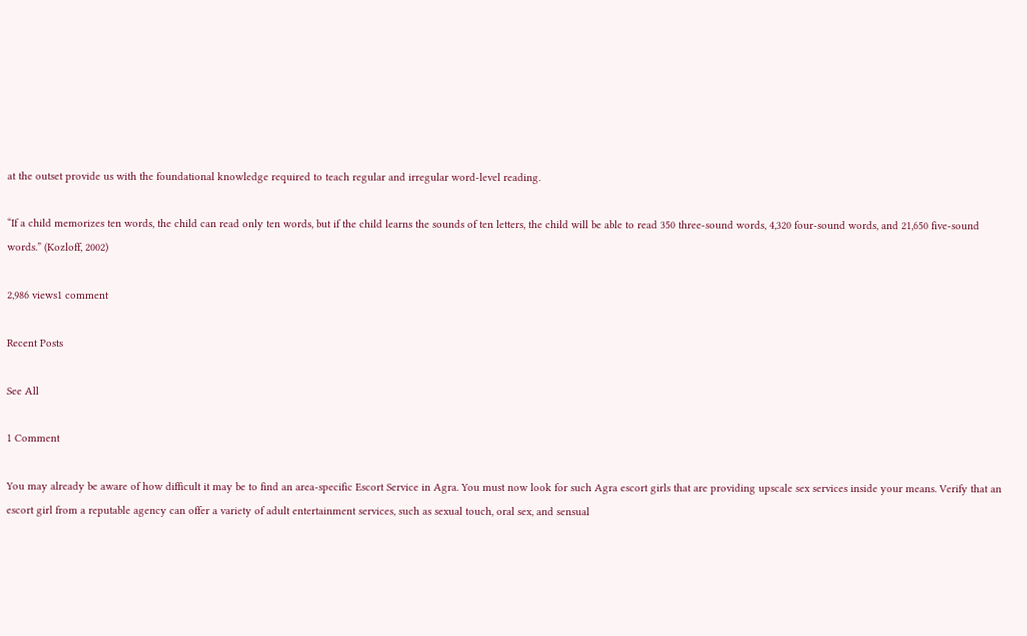at the outset provide us with the foundational knowledge required to teach regular and irregular word-level reading.

“If a child memorizes ten words, the child can read only ten words, but if the child learns the sounds of ten letters, the child will be able to read 350 three-sound words, 4,320 four-sound words, and 21,650 five-sound words.” (Kozloff, 2002)

2,986 views1 comment

Recent Posts

See All

1 Comment

You may already be aware of how difficult it may be to find an area-specific Escort Service in Agra. You must now look for such Agra escort girls that are providing upscale sex services inside your means. Verify that an escort girl from a reputable agency can offer a variety of adult entertainment services, such as sexual touch, oral sex, and sensual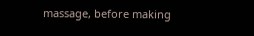massage, before making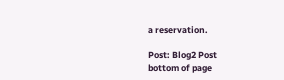a reservation.

Post: Blog2 Post
bottom of page